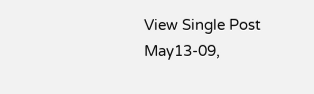View Single Post
May13-09,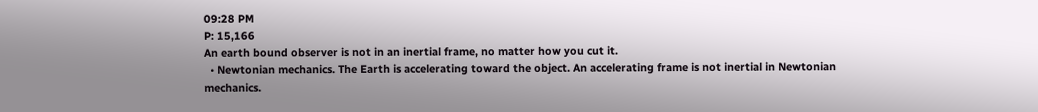09:28 PM
P: 15,166
An earth bound observer is not in an inertial frame, no matter how you cut it.
  • Newtonian mechanics. The Earth is accelerating toward the object. An accelerating frame is not inertial in Newtonian mechanics.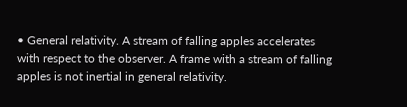• General relativity. A stream of falling apples accelerates with respect to the observer. A frame with a stream of falling apples is not inertial in general relativity.